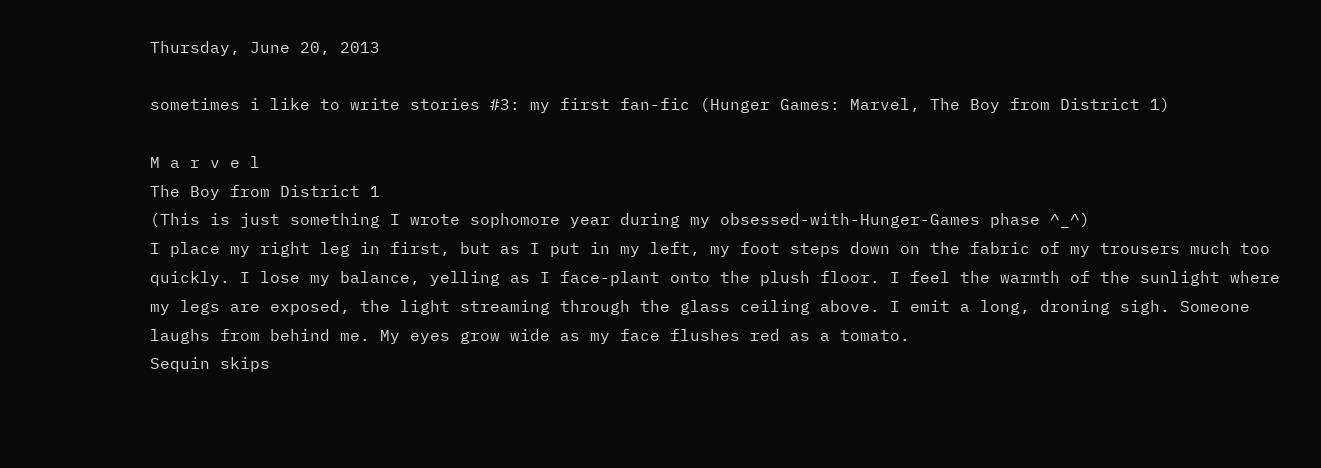Thursday, June 20, 2013

sometimes i like to write stories #3: my first fan-fic (Hunger Games: Marvel, The Boy from District 1)

M a r v e l
The Boy from District 1
(This is just something I wrote sophomore year during my obsessed-with-Hunger-Games phase ^_^)
I place my right leg in first, but as I put in my left, my foot steps down on the fabric of my trousers much too quickly. I lose my balance, yelling as I face-plant onto the plush floor. I feel the warmth of the sunlight where my legs are exposed, the light streaming through the glass ceiling above. I emit a long, droning sigh. Someone laughs from behind me. My eyes grow wide as my face flushes red as a tomato.
Sequin skips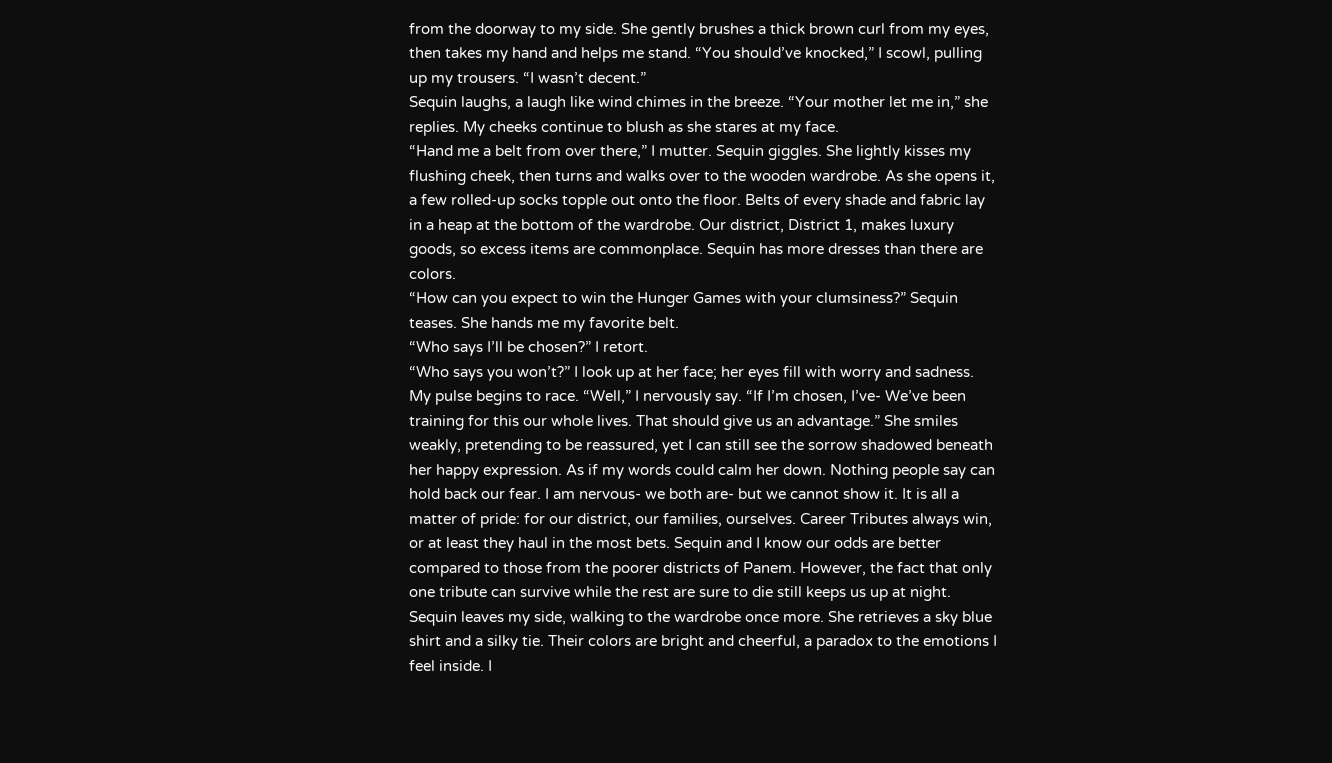from the doorway to my side. She gently brushes a thick brown curl from my eyes, then takes my hand and helps me stand. “You should’ve knocked,” I scowl, pulling up my trousers. “I wasn’t decent.”
Sequin laughs, a laugh like wind chimes in the breeze. “Your mother let me in,” she replies. My cheeks continue to blush as she stares at my face.
“Hand me a belt from over there,” I mutter. Sequin giggles. She lightly kisses my flushing cheek, then turns and walks over to the wooden wardrobe. As she opens it, a few rolled-up socks topple out onto the floor. Belts of every shade and fabric lay in a heap at the bottom of the wardrobe. Our district, District 1, makes luxury goods, so excess items are commonplace. Sequin has more dresses than there are colors.
“How can you expect to win the Hunger Games with your clumsiness?” Sequin teases. She hands me my favorite belt.
“Who says I’ll be chosen?” I retort.
“Who says you won’t?” I look up at her face; her eyes fill with worry and sadness.
My pulse begins to race. “Well,” I nervously say. “If I’m chosen, I’ve- We’ve been training for this our whole lives. That should give us an advantage.” She smiles weakly, pretending to be reassured, yet I can still see the sorrow shadowed beneath her happy expression. As if my words could calm her down. Nothing people say can hold back our fear. I am nervous- we both are- but we cannot show it. It is all a matter of pride: for our district, our families, ourselves. Career Tributes always win, or at least they haul in the most bets. Sequin and I know our odds are better compared to those from the poorer districts of Panem. However, the fact that only one tribute can survive while the rest are sure to die still keeps us up at night. Sequin leaves my side, walking to the wardrobe once more. She retrieves a sky blue shirt and a silky tie. Their colors are bright and cheerful, a paradox to the emotions I feel inside. I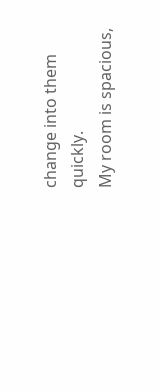change into them quickly.
My room is spacious,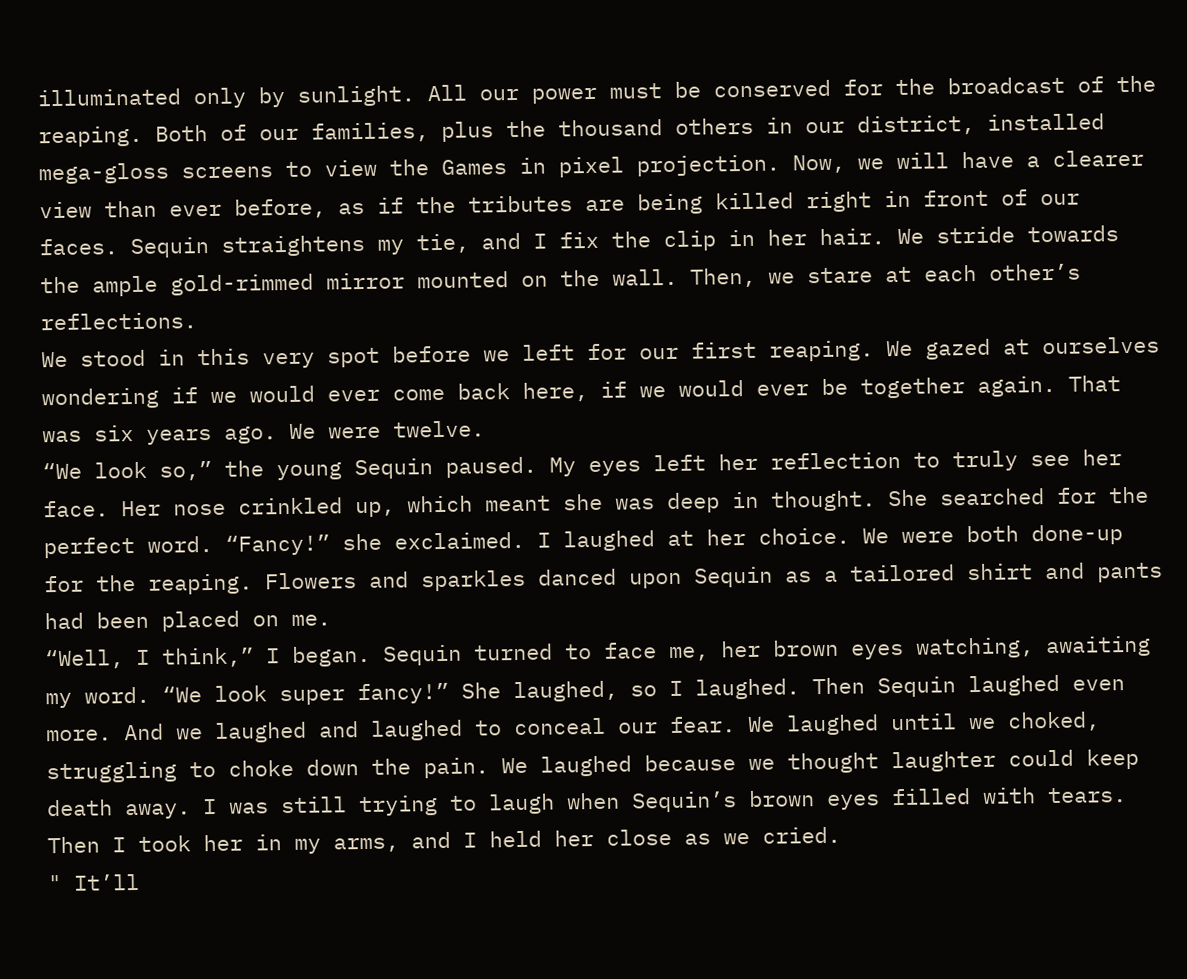illuminated only by sunlight. All our power must be conserved for the broadcast of the reaping. Both of our families, plus the thousand others in our district, installed mega-gloss screens to view the Games in pixel projection. Now, we will have a clearer view than ever before, as if the tributes are being killed right in front of our faces. Sequin straightens my tie, and I fix the clip in her hair. We stride towards the ample gold-rimmed mirror mounted on the wall. Then, we stare at each other’s reflections.
We stood in this very spot before we left for our first reaping. We gazed at ourselves wondering if we would ever come back here, if we would ever be together again. That was six years ago. We were twelve.
“We look so,” the young Sequin paused. My eyes left her reflection to truly see her face. Her nose crinkled up, which meant she was deep in thought. She searched for the perfect word. “Fancy!” she exclaimed. I laughed at her choice. We were both done-up for the reaping. Flowers and sparkles danced upon Sequin as a tailored shirt and pants had been placed on me.
“Well, I think,” I began. Sequin turned to face me, her brown eyes watching, awaiting my word. “We look super fancy!” She laughed, so I laughed. Then Sequin laughed even more. And we laughed and laughed to conceal our fear. We laughed until we choked, struggling to choke down the pain. We laughed because we thought laughter could keep death away. I was still trying to laugh when Sequin’s brown eyes filled with tears. Then I took her in my arms, and I held her close as we cried.
" It’ll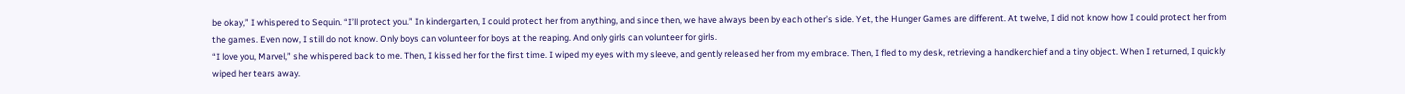be okay,” I whispered to Sequin. “I’ll protect you.” In kindergarten, I could protect her from anything, and since then, we have always been by each other’s side. Yet, the Hunger Games are different. At twelve, I did not know how I could protect her from the games. Even now, I still do not know. Only boys can volunteer for boys at the reaping. And only girls can volunteer for girls.
“I love you, Marvel,” she whispered back to me. Then, I kissed her for the first time. I wiped my eyes with my sleeve, and gently released her from my embrace. Then, I fled to my desk, retrieving a handkerchief and a tiny object. When I returned, I quickly wiped her tears away.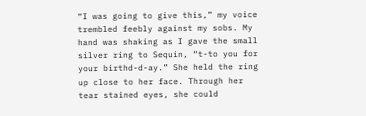“I was going to give this,” my voice trembled feebly against my sobs. My hand was shaking as I gave the small silver ring to Sequin, “t-to you for your birthd-d-ay.” She held the ring up close to her face. Through her tear stained eyes, she could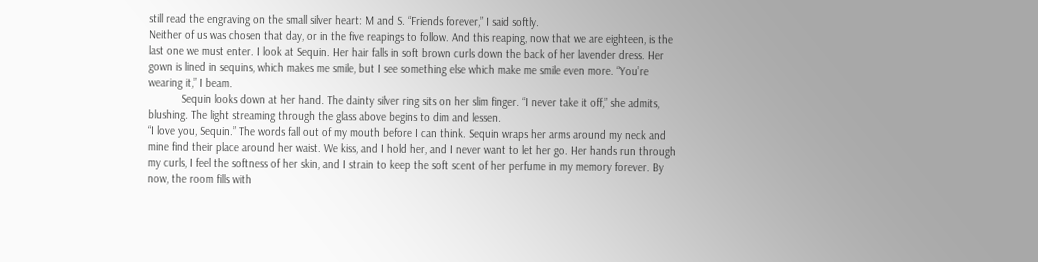still read the engraving on the small silver heart: M and S. “Friends forever,” I said softly.
Neither of us was chosen that day, or in the five reapings to follow. And this reaping, now that we are eighteen, is the last one we must enter. I look at Sequin. Her hair falls in soft brown curls down the back of her lavender dress. Her gown is lined in sequins, which makes me smile, but I see something else which make me smile even more. “You’re wearing it,” I beam.
           Sequin looks down at her hand. The dainty silver ring sits on her slim finger. “I never take it off,” she admits, blushing. The light streaming through the glass above begins to dim and lessen.
“I love you, Sequin.” The words fall out of my mouth before I can think. Sequin wraps her arms around my neck and mine find their place around her waist. We kiss, and I hold her, and I never want to let her go. Her hands run through my curls, I feel the softness of her skin, and I strain to keep the soft scent of her perfume in my memory forever. By now, the room fills with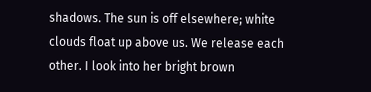shadows. The sun is off elsewhere; white clouds float up above us. We release each other. I look into her bright brown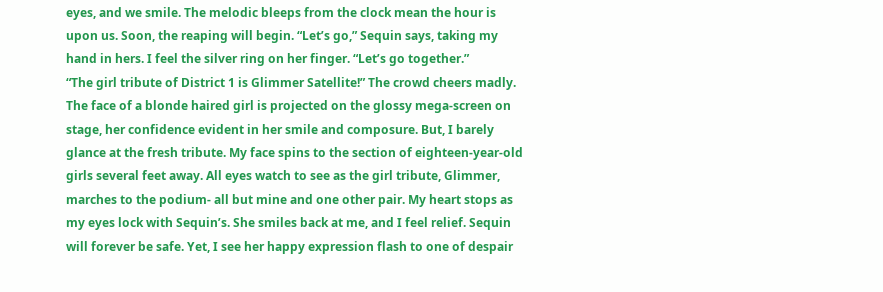eyes, and we smile. The melodic bleeps from the clock mean the hour is upon us. Soon, the reaping will begin. “Let’s go,” Sequin says, taking my hand in hers. I feel the silver ring on her finger. “Let’s go together.”
“The girl tribute of District 1 is Glimmer Satellite!” The crowd cheers madly. The face of a blonde haired girl is projected on the glossy mega-screen on stage, her confidence evident in her smile and composure. But, I barely glance at the fresh tribute. My face spins to the section of eighteen-year-old girls several feet away. All eyes watch to see as the girl tribute, Glimmer, marches to the podium- all but mine and one other pair. My heart stops as my eyes lock with Sequin’s. She smiles back at me, and I feel relief. Sequin will forever be safe. Yet, I see her happy expression flash to one of despair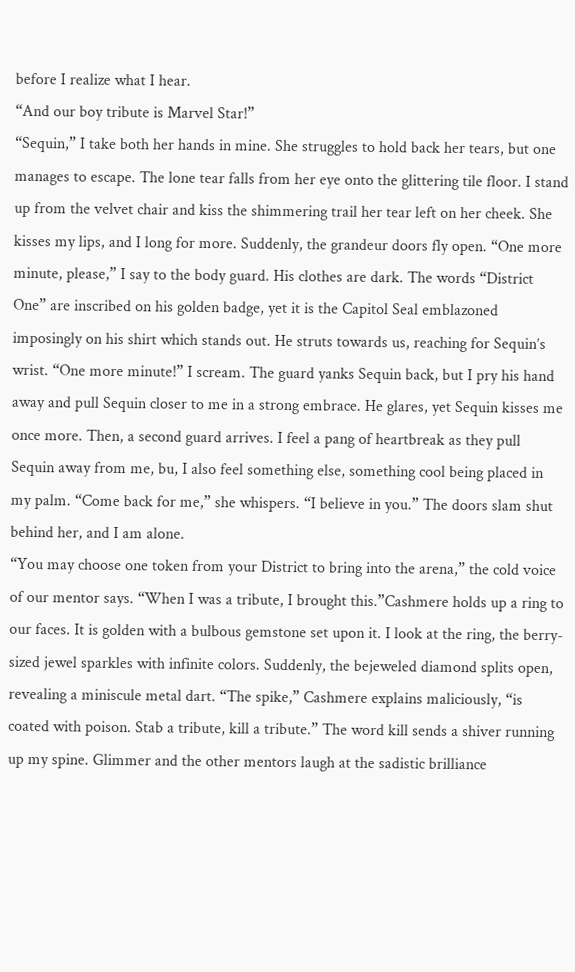before I realize what I hear.
“And our boy tribute is Marvel Star!”
“Sequin,” I take both her hands in mine. She struggles to hold back her tears, but one manages to escape. The lone tear falls from her eye onto the glittering tile floor. I stand up from the velvet chair and kiss the shimmering trail her tear left on her cheek. She kisses my lips, and I long for more. Suddenly, the grandeur doors fly open. “One more minute, please,” I say to the body guard. His clothes are dark. The words “District One” are inscribed on his golden badge, yet it is the Capitol Seal emblazoned imposingly on his shirt which stands out. He struts towards us, reaching for Sequin’s wrist. “One more minute!” I scream. The guard yanks Sequin back, but I pry his hand away and pull Sequin closer to me in a strong embrace. He glares, yet Sequin kisses me once more. Then, a second guard arrives. I feel a pang of heartbreak as they pull Sequin away from me, bu, I also feel something else, something cool being placed in my palm. “Come back for me,” she whispers. “I believe in you.” The doors slam shut behind her, and I am alone.
“You may choose one token from your District to bring into the arena,” the cold voice of our mentor says. “When I was a tribute, I brought this.”Cashmere holds up a ring to our faces. It is golden with a bulbous gemstone set upon it. I look at the ring, the berry-sized jewel sparkles with infinite colors. Suddenly, the bejeweled diamond splits open, revealing a miniscule metal dart. “The spike,” Cashmere explains maliciously, “is coated with poison. Stab a tribute, kill a tribute.” The word kill sends a shiver running up my spine. Glimmer and the other mentors laugh at the sadistic brilliance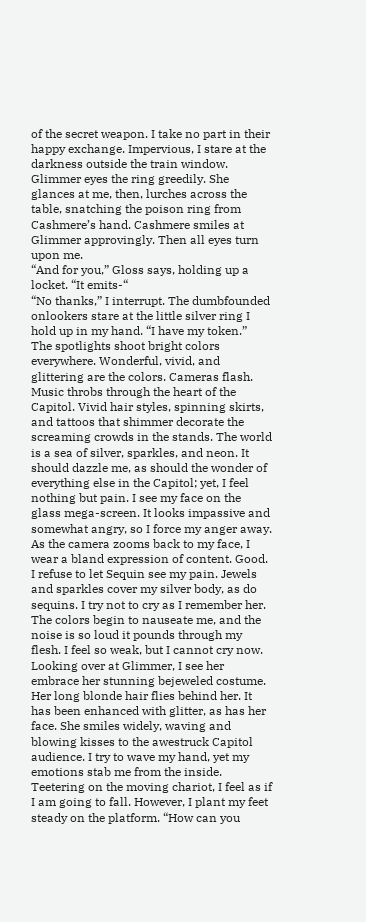of the secret weapon. I take no part in their happy exchange. Impervious, I stare at the darkness outside the train window. Glimmer eyes the ring greedily. She glances at me, then, lurches across the table, snatching the poison ring from Cashmere’s hand. Cashmere smiles at Glimmer approvingly. Then all eyes turn upon me.
“And for you,” Gloss says, holding up a locket. “It emits-“
“No thanks,” I interrupt. The dumbfounded onlookers stare at the little silver ring I hold up in my hand. “I have my token.”
The spotlights shoot bright colors everywhere. Wonderful, vivid, and glittering are the colors. Cameras flash. Music throbs through the heart of the Capitol. Vivid hair styles, spinning skirts, and tattoos that shimmer decorate the screaming crowds in the stands. The world is a sea of silver, sparkles, and neon. It should dazzle me, as should the wonder of everything else in the Capitol; yet, I feel nothing but pain. I see my face on the glass mega-screen. It looks impassive and somewhat angry, so I force my anger away. As the camera zooms back to my face, I wear a bland expression of content. Good. I refuse to let Sequin see my pain. Jewels and sparkles cover my silver body, as do sequins. I try not to cry as I remember her. The colors begin to nauseate me, and the noise is so loud it pounds through my flesh. I feel so weak, but I cannot cry now.
Looking over at Glimmer, I see her embrace her stunning bejeweled costume. Her long blonde hair flies behind her. It has been enhanced with glitter, as has her face. She smiles widely, waving and blowing kisses to the awestruck Capitol audience. I try to wave my hand, yet my emotions stab me from the inside. Teetering on the moving chariot, I feel as if I am going to fall. However, I plant my feet steady on the platform. “How can you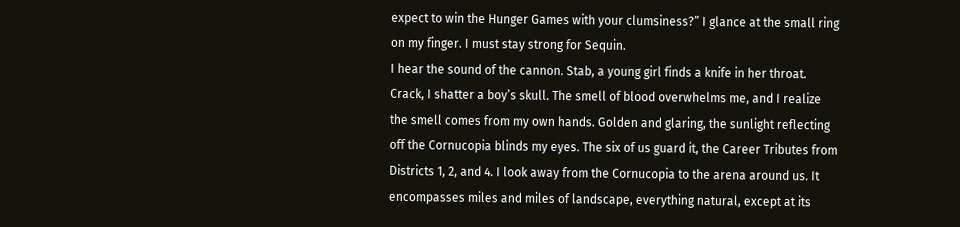expect to win the Hunger Games with your clumsiness?” I glance at the small ring on my finger. I must stay strong for Sequin.
I hear the sound of the cannon. Stab, a young girl finds a knife in her throat. Crack, I shatter a boy’s skull. The smell of blood overwhelms me, and I realize the smell comes from my own hands. Golden and glaring, the sunlight reflecting off the Cornucopia blinds my eyes. The six of us guard it, the Career Tributes from Districts 1, 2, and 4. I look away from the Cornucopia to the arena around us. It encompasses miles and miles of landscape, everything natural, except at its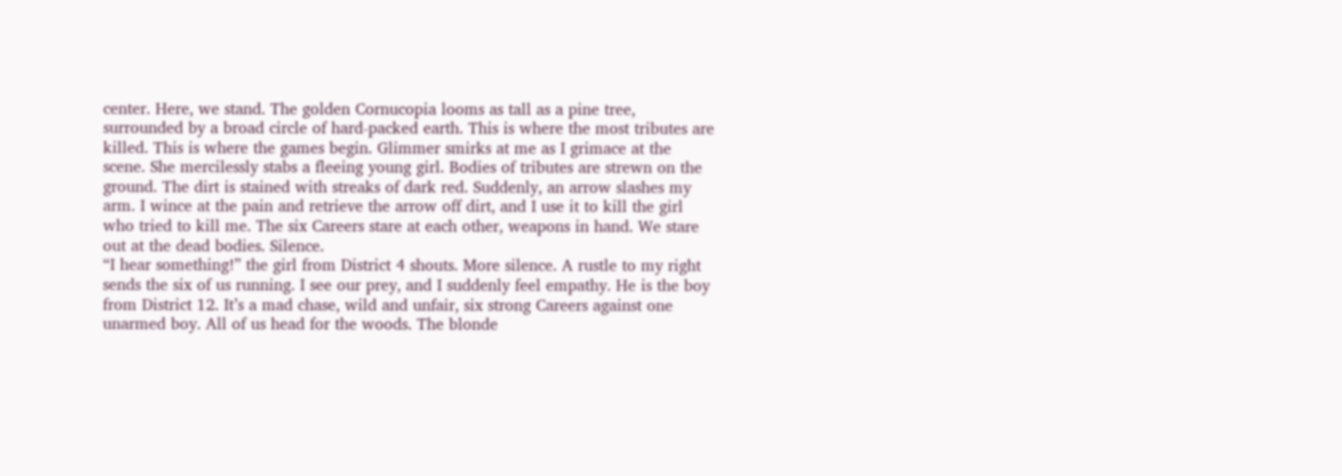center. Here, we stand. The golden Cornucopia looms as tall as a pine tree, surrounded by a broad circle of hard-packed earth. This is where the most tributes are killed. This is where the games begin. Glimmer smirks at me as I grimace at the scene. She mercilessly stabs a fleeing young girl. Bodies of tributes are strewn on the ground. The dirt is stained with streaks of dark red. Suddenly, an arrow slashes my arm. I wince at the pain and retrieve the arrow off dirt, and I use it to kill the girl who tried to kill me. The six Careers stare at each other, weapons in hand. We stare out at the dead bodies. Silence.
“I hear something!” the girl from District 4 shouts. More silence. A rustle to my right sends the six of us running. I see our prey, and I suddenly feel empathy. He is the boy from District 12. It’s a mad chase, wild and unfair, six strong Careers against one unarmed boy. All of us head for the woods. The blonde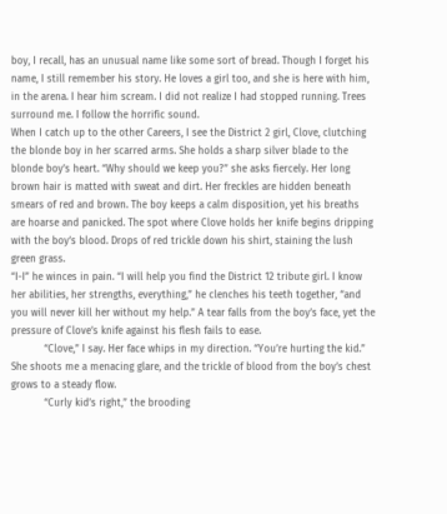boy, I recall, has an unusual name like some sort of bread. Though I forget his name, I still remember his story. He loves a girl too, and she is here with him, in the arena. I hear him scream. I did not realize I had stopped running. Trees surround me. I follow the horrific sound.
When I catch up to the other Careers, I see the District 2 girl, Clove, clutching the blonde boy in her scarred arms. She holds a sharp silver blade to the blonde boy’s heart. “Why should we keep you?” she asks fiercely. Her long brown hair is matted with sweat and dirt. Her freckles are hidden beneath smears of red and brown. The boy keeps a calm disposition, yet his breaths are hoarse and panicked. The spot where Clove holds her knife begins dripping with the boy’s blood. Drops of red trickle down his shirt, staining the lush green grass.
“I-I” he winces in pain. “I will help you find the District 12 tribute girl. I know her abilities, her strengths, everything,” he clenches his teeth together, “and you will never kill her without my help.” A tear falls from the boy’s face, yet the pressure of Clove’s knife against his flesh fails to ease.
           “Clove,” I say. Her face whips in my direction. “You’re hurting the kid.” She shoots me a menacing glare, and the trickle of blood from the boy’s chest grows to a steady flow.
           “Curly kid’s right,” the brooding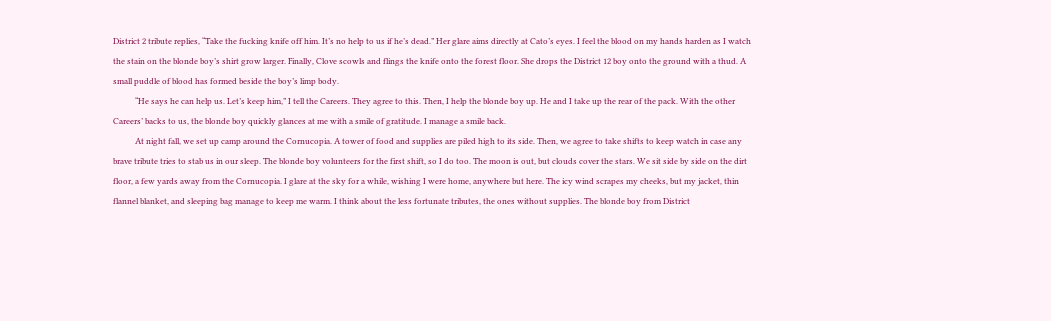District 2 tribute replies, “Take the fucking knife off him. It’s no help to us if he’s dead.” Her glare aims directly at Cato’s eyes. I feel the blood on my hands harden as I watch the stain on the blonde boy’s shirt grow larger. Finally, Clove scowls and flings the knife onto the forest floor. She drops the District 12 boy onto the ground with a thud. A small puddle of blood has formed beside the boy’s limp body.
           “He says he can help us. Let’s keep him,” I tell the Careers. They agree to this. Then, I help the blonde boy up. He and I take up the rear of the pack. With the other Careers’ backs to us, the blonde boy quickly glances at me with a smile of gratitude. I manage a smile back.
           At night fall, we set up camp around the Cornucopia. A tower of food and supplies are piled high to its side. Then, we agree to take shifts to keep watch in case any brave tribute tries to stab us in our sleep. The blonde boy volunteers for the first shift, so I do too. The moon is out, but clouds cover the stars. We sit side by side on the dirt floor, a few yards away from the Cornucopia. I glare at the sky for a while, wishing I were home, anywhere but here. The icy wind scrapes my cheeks, but my jacket, thin flannel blanket, and sleeping bag manage to keep me warm. I think about the less fortunate tributes, the ones without supplies. The blonde boy from District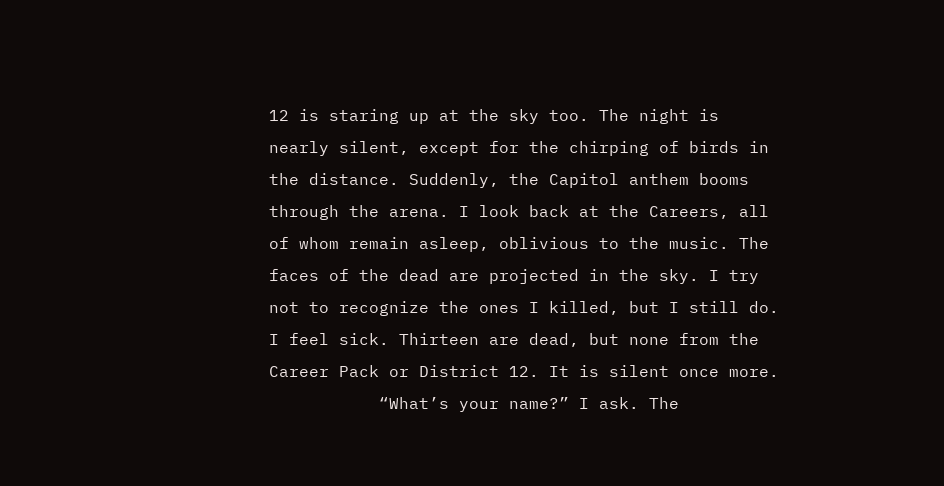12 is staring up at the sky too. The night is nearly silent, except for the chirping of birds in the distance. Suddenly, the Capitol anthem booms through the arena. I look back at the Careers, all of whom remain asleep, oblivious to the music. The faces of the dead are projected in the sky. I try not to recognize the ones I killed, but I still do. I feel sick. Thirteen are dead, but none from the Career Pack or District 12. It is silent once more.
           “What’s your name?” I ask. The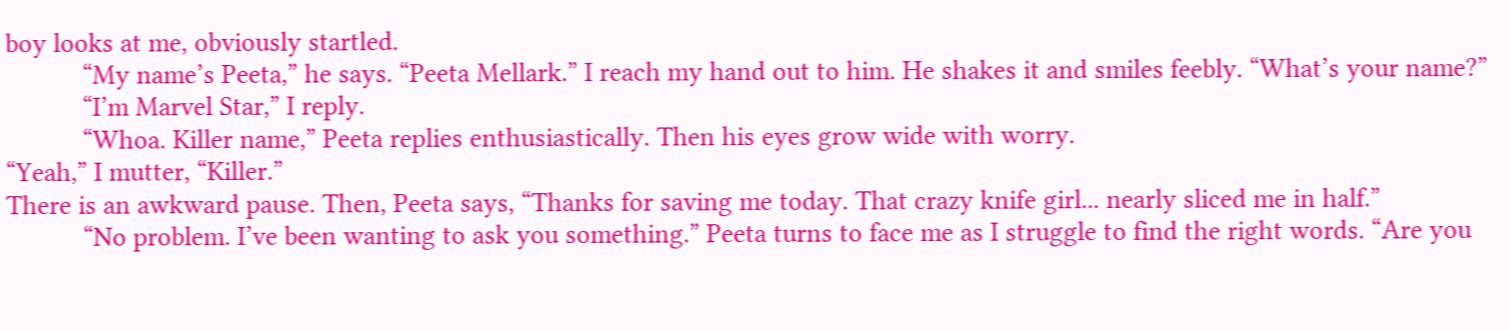boy looks at me, obviously startled.
           “My name’s Peeta,” he says. “Peeta Mellark.” I reach my hand out to him. He shakes it and smiles feebly. “What’s your name?”
           “I’m Marvel Star,” I reply.
           “Whoa. Killer name,” Peeta replies enthusiastically. Then his eyes grow wide with worry.
“Yeah,” I mutter, “Killer.”
There is an awkward pause. Then, Peeta says, “Thanks for saving me today. That crazy knife girl... nearly sliced me in half.”
           “No problem. I’ve been wanting to ask you something.” Peeta turns to face me as I struggle to find the right words. “Are you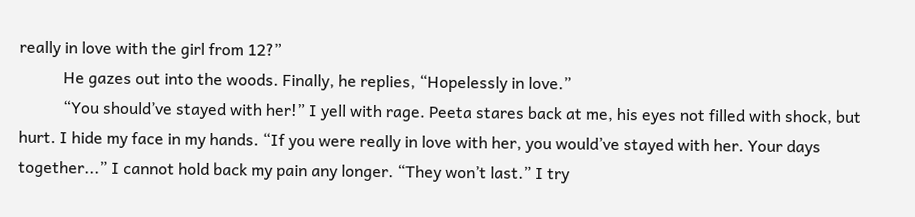really in love with the girl from 12?”
           He gazes out into the woods. Finally, he replies, “Hopelessly in love.”
           “You should’ve stayed with her!” I yell with rage. Peeta stares back at me, his eyes not filled with shock, but hurt. I hide my face in my hands. “If you were really in love with her, you would’ve stayed with her. Your days together...” I cannot hold back my pain any longer. “They won’t last.” I try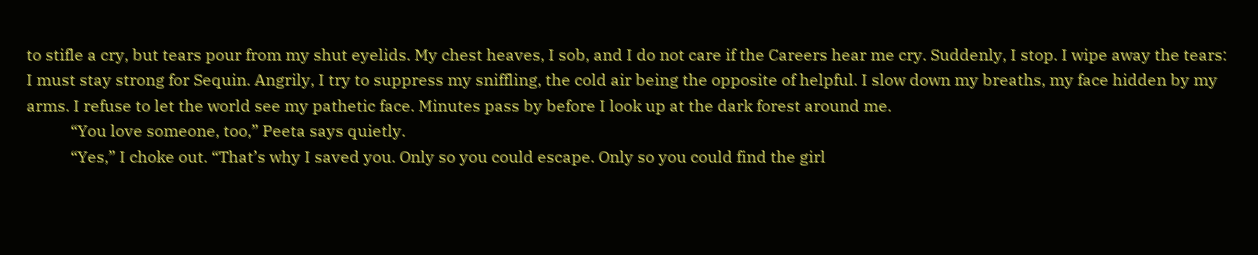to stifle a cry, but tears pour from my shut eyelids. My chest heaves, I sob, and I do not care if the Careers hear me cry. Suddenly, I stop. I wipe away the tears: I must stay strong for Sequin. Angrily, I try to suppress my sniffling, the cold air being the opposite of helpful. I slow down my breaths, my face hidden by my arms. I refuse to let the world see my pathetic face. Minutes pass by before I look up at the dark forest around me.
           “You love someone, too,” Peeta says quietly.
           “Yes,” I choke out. “That’s why I saved you. Only so you could escape. Only so you could find the girl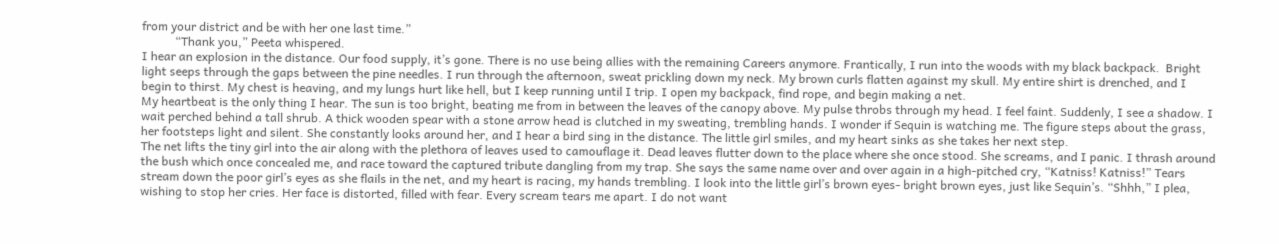from your district and be with her one last time.”
           “Thank you,” Peeta whispered.
I hear an explosion in the distance. Our food supply, it’s gone. There is no use being allies with the remaining Careers anymore. Frantically, I run into the woods with my black backpack.  Bright light seeps through the gaps between the pine needles. I run through the afternoon, sweat prickling down my neck. My brown curls flatten against my skull. My entire shirt is drenched, and I begin to thirst. My chest is heaving, and my lungs hurt like hell, but I keep running until I trip. I open my backpack, find rope, and begin making a net.
My heartbeat is the only thing I hear. The sun is too bright, beating me from in between the leaves of the canopy above. My pulse throbs through my head. I feel faint. Suddenly, I see a shadow. I wait perched behind a tall shrub. A thick wooden spear with a stone arrow head is clutched in my sweating, trembling hands. I wonder if Sequin is watching me. The figure steps about the grass, her footsteps light and silent. She constantly looks around her, and I hear a bird sing in the distance. The little girl smiles, and my heart sinks as she takes her next step.
The net lifts the tiny girl into the air along with the plethora of leaves used to camouflage it. Dead leaves flutter down to the place where she once stood. She screams, and I panic. I thrash around the bush which once concealed me, and race toward the captured tribute dangling from my trap. She says the same name over and over again in a high-pitched cry, “Katniss! Katniss!” Tears stream down the poor girl’s eyes as she flails in the net, and my heart is racing, my hands trembling. I look into the little girl’s brown eyes- bright brown eyes, just like Sequin’s. “Shhh,” I plea, wishing to stop her cries. Her face is distorted, filled with fear. Every scream tears me apart. I do not want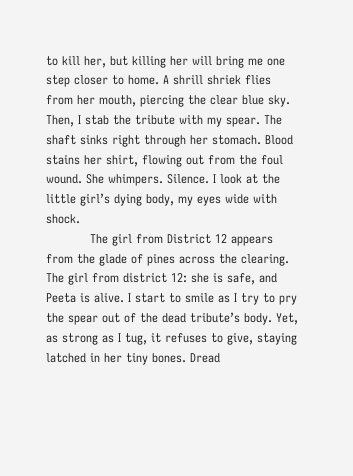to kill her, but killing her will bring me one step closer to home. A shrill shriek flies from her mouth, piercing the clear blue sky. Then, I stab the tribute with my spear. The shaft sinks right through her stomach. Blood stains her shirt, flowing out from the foul wound. She whimpers. Silence. I look at the little girl’s dying body, my eyes wide with shock.
           The girl from District 12 appears from the glade of pines across the clearing. The girl from district 12: she is safe, and Peeta is alive. I start to smile as I try to pry the spear out of the dead tribute’s body. Yet, as strong as I tug, it refuses to give, staying latched in her tiny bones. Dread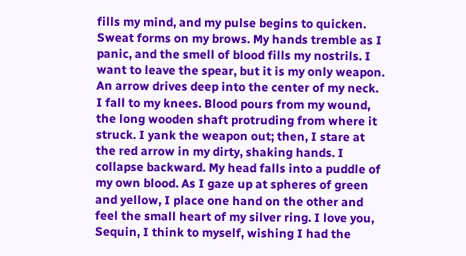fills my mind, and my pulse begins to quicken. Sweat forms on my brows. My hands tremble as I panic, and the smell of blood fills my nostrils. I want to leave the spear, but it is my only weapon.
An arrow drives deep into the center of my neck. I fall to my knees. Blood pours from my wound, the long wooden shaft protruding from where it struck. I yank the weapon out; then, I stare at the red arrow in my dirty, shaking hands. I collapse backward. My head falls into a puddle of my own blood. As I gaze up at spheres of green and yellow, I place one hand on the other and feel the small heart of my silver ring. I love you, Sequin, I think to myself, wishing I had the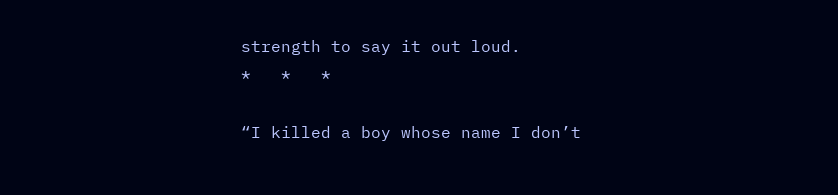strength to say it out loud.
*   *   *

“I killed a boy whose name I don’t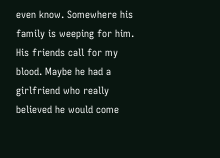even know. Somewhere his family is weeping for him. His friends call for my blood. Maybe he had a girlfriend who really believed he would come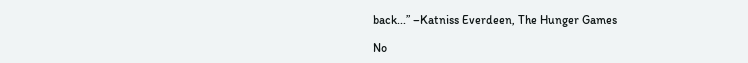back...” –Katniss Everdeen, The Hunger Games

No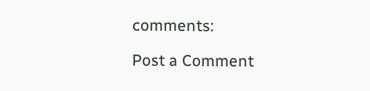comments:

Post a Comment